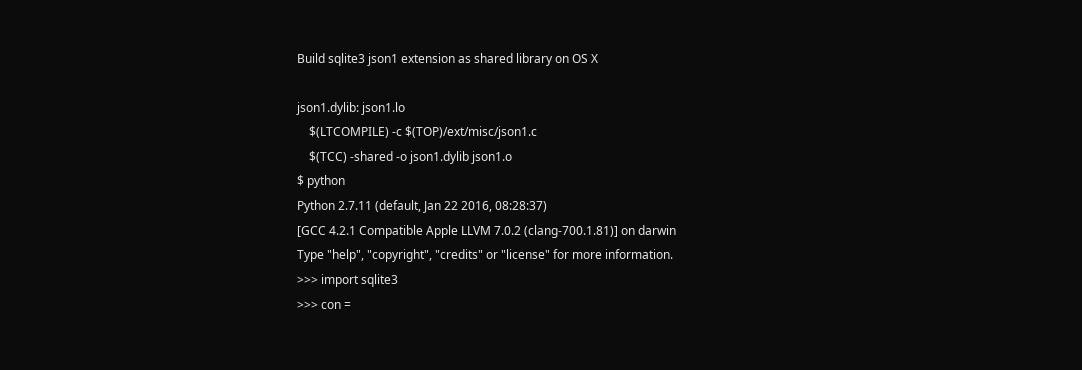Build sqlite3 json1 extension as shared library on OS X

json1.dylib: json1.lo
    $(LTCOMPILE) -c $(TOP)/ext/misc/json1.c
    $(TCC) -shared -o json1.dylib json1.o
$ python
Python 2.7.11 (default, Jan 22 2016, 08:28:37)
[GCC 4.2.1 Compatible Apple LLVM 7.0.2 (clang-700.1.81)] on darwin
Type "help", "copyright", "credits" or "license" for more information.
>>> import sqlite3
>>> con =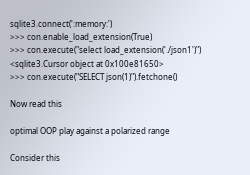sqlite3.connect(':memory:')
>>> con.enable_load_extension(True)
>>> con.execute("select load_extension('./json1')")
<sqlite3.Cursor object at 0x100e81650>
>>> con.execute("SELECT json(1)").fetchone()

Now read this

optimal OOP play against a polarized range

Consider this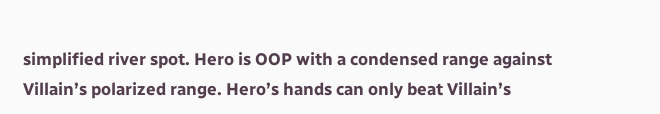simplified river spot. Hero is OOP with a condensed range against Villain’s polarized range. Hero’s hands can only beat Villain’s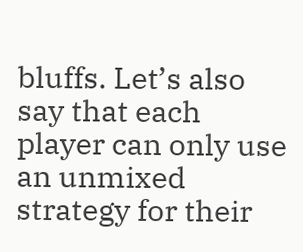bluffs. Let’s also say that each player can only use an unmixed strategy for their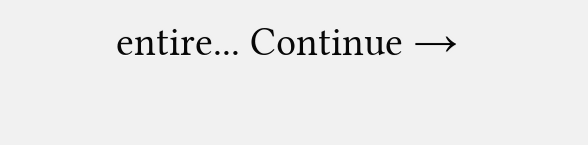entire... Continue →